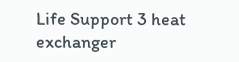Life Support 3 heat exchanger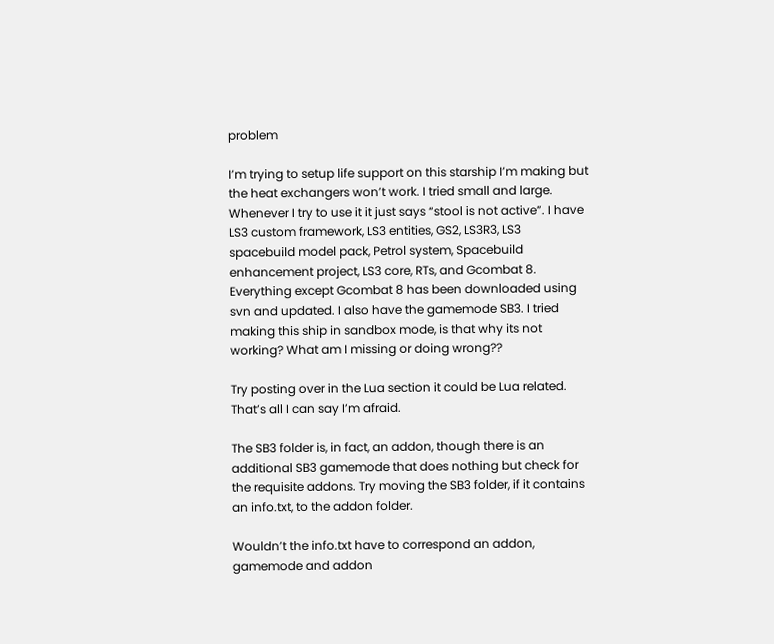problem

I’m trying to setup life support on this starship I’m making but the heat exchangers won’t work. I tried small and large. Whenever I try to use it it just says “stool is not active”. I have LS3 custom framework, LS3 entities, GS2, LS3R3, LS3 spacebuild model pack, Petrol system, Spacebuild enhancement project, LS3 core, RTs, and Gcombat 8. Everything except Gcombat 8 has been downloaded using svn and updated. I also have the gamemode SB3. I tried making this ship in sandbox mode, is that why its not working? What am I missing or doing wrong??

Try posting over in the Lua section it could be Lua related. That’s all I can say I’m afraid.

The SB3 folder is, in fact, an addon, though there is an additional SB3 gamemode that does nothing but check for the requisite addons. Try moving the SB3 folder, if it contains an info.txt, to the addon folder.

Wouldn’t the info.txt have to correspond an addon, gamemode and addon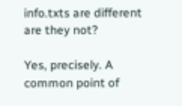info.txts are different are they not?

Yes, precisely. A common point of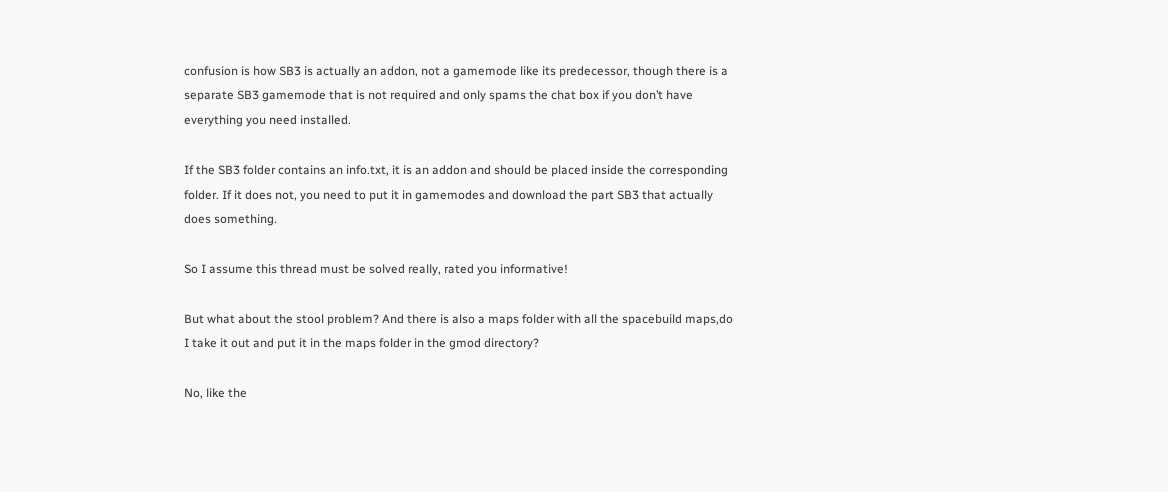confusion is how SB3 is actually an addon, not a gamemode like its predecessor, though there is a separate SB3 gamemode that is not required and only spams the chat box if you don’t have everything you need installed.

If the SB3 folder contains an info.txt, it is an addon and should be placed inside the corresponding folder. If it does not, you need to put it in gamemodes and download the part SB3 that actually does something.

So I assume this thread must be solved really, rated you informative!

But what about the stool problem? And there is also a maps folder with all the spacebuild maps,do I take it out and put it in the maps folder in the gmod directory?

No, like the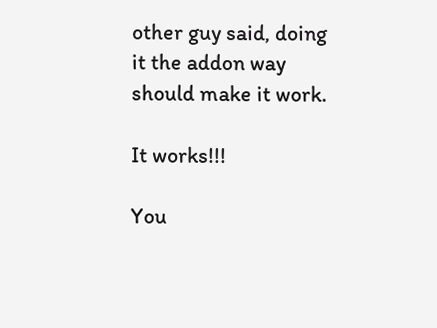other guy said, doing it the addon way should make it work.

It works!!!

You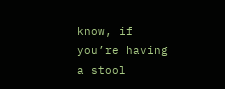know, if you’re having a stool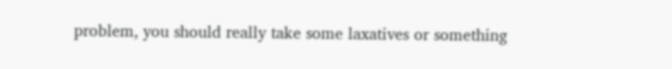problem, you should really take some laxatives or something